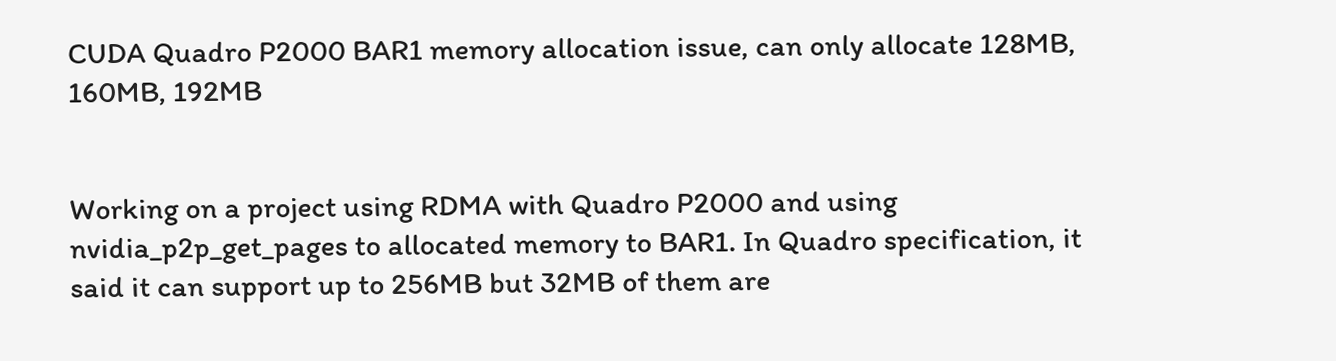CUDA Quadro P2000 BAR1 memory allocation issue, can only allocate 128MB, 160MB, 192MB


Working on a project using RDMA with Quadro P2000 and using nvidia_p2p_get_pages to allocated memory to BAR1. In Quadro specification, it said it can support up to 256MB but 32MB of them are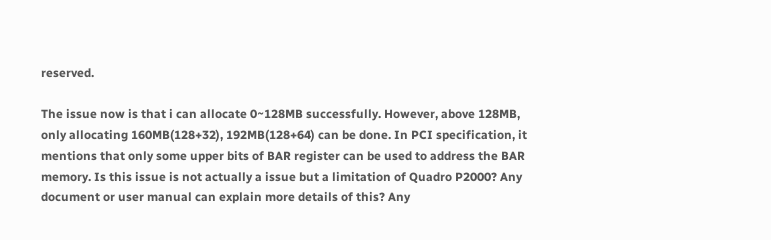reserved.

The issue now is that i can allocate 0~128MB successfully. However, above 128MB, only allocating 160MB(128+32), 192MB(128+64) can be done. In PCI specification, it mentions that only some upper bits of BAR register can be used to address the BAR memory. Is this issue is not actually a issue but a limitation of Quadro P2000? Any document or user manual can explain more details of this? Any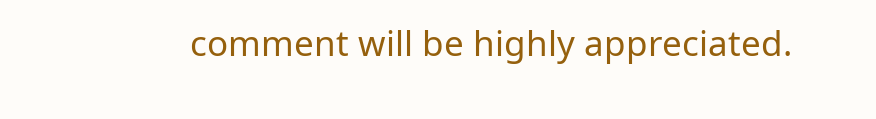comment will be highly appreciated.